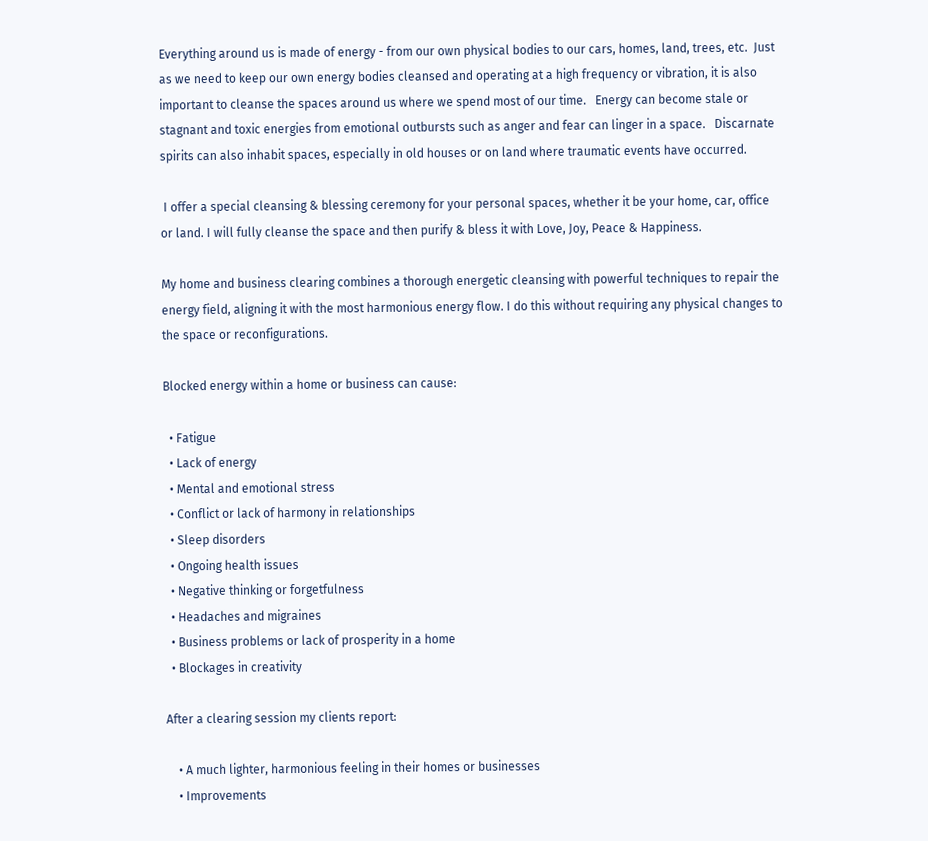Everything around us is made of energy - from our own physical bodies to our cars, homes, land, trees, etc.  Just as we need to keep our own energy bodies cleansed and operating at a high frequency or vibration, it is also important to cleanse the spaces around us where we spend most of our time.   Energy can become stale or stagnant and toxic energies from emotional outbursts such as anger and fear can linger in a space.   Discarnate spirits can also inhabit spaces, especially in old houses or on land where traumatic events have occurred.

 I offer a special cleansing & blessing ceremony for your personal spaces, whether it be your home, car, office or land. I will fully cleanse the space and then purify & bless it with Love, Joy, Peace & Happiness.

My home and business clearing combines a thorough energetic cleansing with powerful techniques to repair the energy field, aligning it with the most harmonious energy flow. I do this without requiring any physical changes to the space or reconfigurations.

Blocked energy within a home or business can cause:

  • Fatigue
  • Lack of energy
  • Mental and emotional stress
  • Conflict or lack of harmony in relationships
  • Sleep disorders
  • Ongoing health issues
  • Negative thinking or forgetfulness
  • Headaches and migraines
  • Business problems or lack of prosperity in a home
  • Blockages in creativity

After a clearing session my clients report:

    • A much lighter, harmonious feeling in their homes or businesses
    • Improvements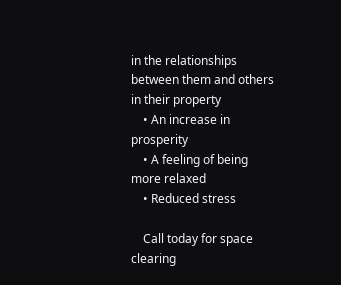in the relationships between them and others in their property
    • An increase in prosperity
    • A feeling of being more relaxed
    • Reduced stress

    Call today for space clearing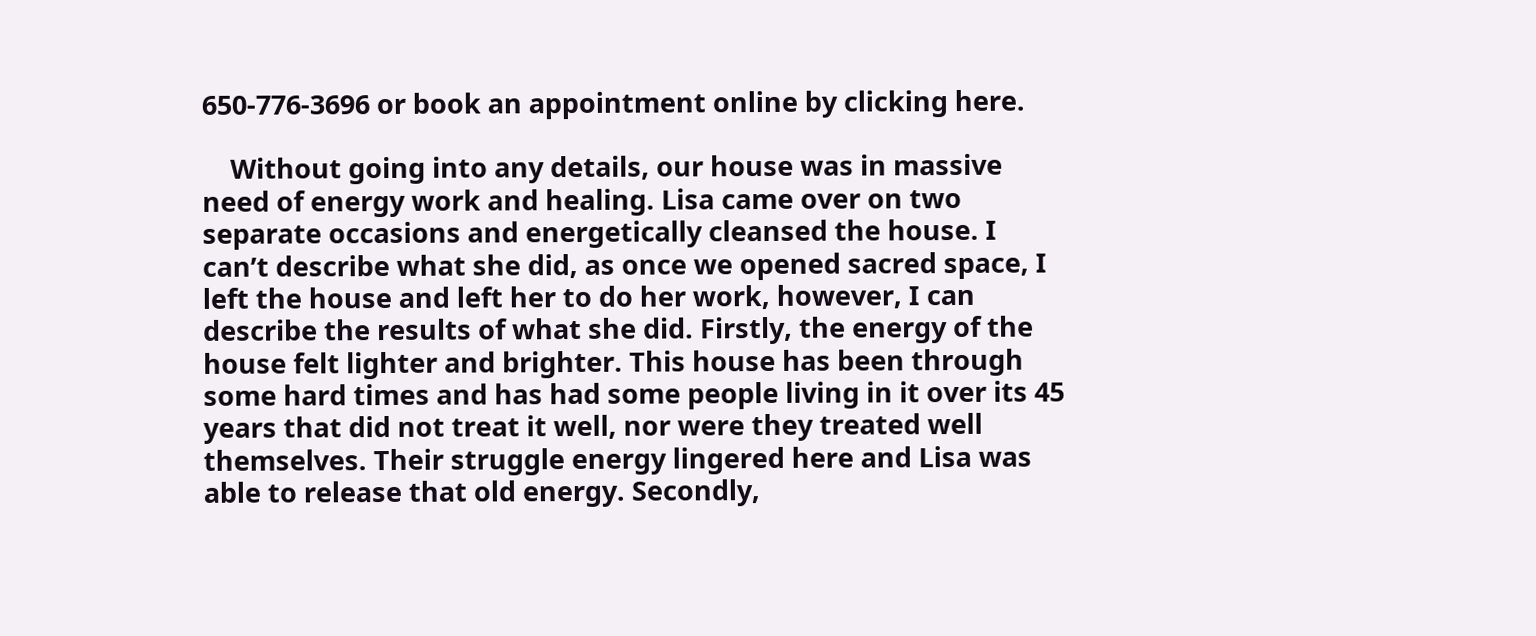650-776-3696 or book an appointment online by clicking here.

    Without going into any details, our house was in massive need of energy work and healing. Lisa came over on two separate occasions and energetically cleansed the house. I can’t describe what she did, as once we opened sacred space, I left the house and left her to do her work, however, I can describe the results of what she did. Firstly, the energy of the house felt lighter and brighter. This house has been through some hard times and has had some people living in it over its 45 years that did not treat it well, nor were they treated well themselves. Their struggle energy lingered here and Lisa was able to release that old energy. Secondly,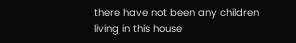there have not been any children living in this house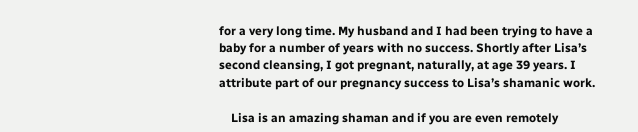for a very long time. My husband and I had been trying to have a baby for a number of years with no success. Shortly after Lisa’s second cleansing, I got pregnant, naturally, at age 39 years. I attribute part of our pregnancy success to Lisa’s shamanic work.

    Lisa is an amazing shaman and if you are even remotely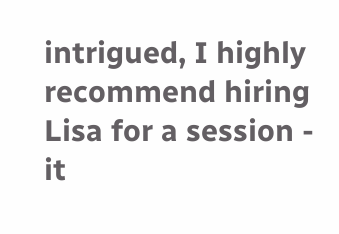intrigued, I highly recommend hiring Lisa for a session - it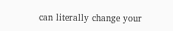can literally change your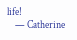life!
    — Catherine